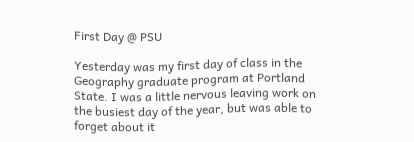First Day @ PSU

Yesterday was my first day of class in the Geography graduate program at Portland State. I was a little nervous leaving work on the busiest day of the year, but was able to forget about it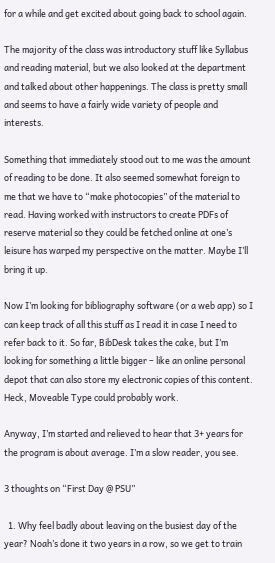for a while and get excited about going back to school again.

The majority of the class was introductory stuff like Syllabus and reading material, but we also looked at the department and talked about other happenings. The class is pretty small and seems to have a fairly wide variety of people and interests.

Something that immediately stood out to me was the amount of reading to be done. It also seemed somewhat foreign to me that we have to “make photocopies” of the material to read. Having worked with instructors to create PDFs of reserve material so they could be fetched online at one’s leisure has warped my perspective on the matter. Maybe I’ll bring it up.

Now I’m looking for bibliography software (or a web app) so I can keep track of all this stuff as I read it in case I need to refer back to it. So far, BibDesk takes the cake, but I’m looking for something a little bigger – like an online personal depot that can also store my electronic copies of this content. Heck, Moveable Type could probably work.

Anyway, I’m started and relieved to hear that 3+ years for the program is about average. I’m a slow reader, you see.

3 thoughts on “First Day @ PSU”

  1. Why feel badly about leaving on the busiest day of the year? Noah’s done it two years in a row, so we get to train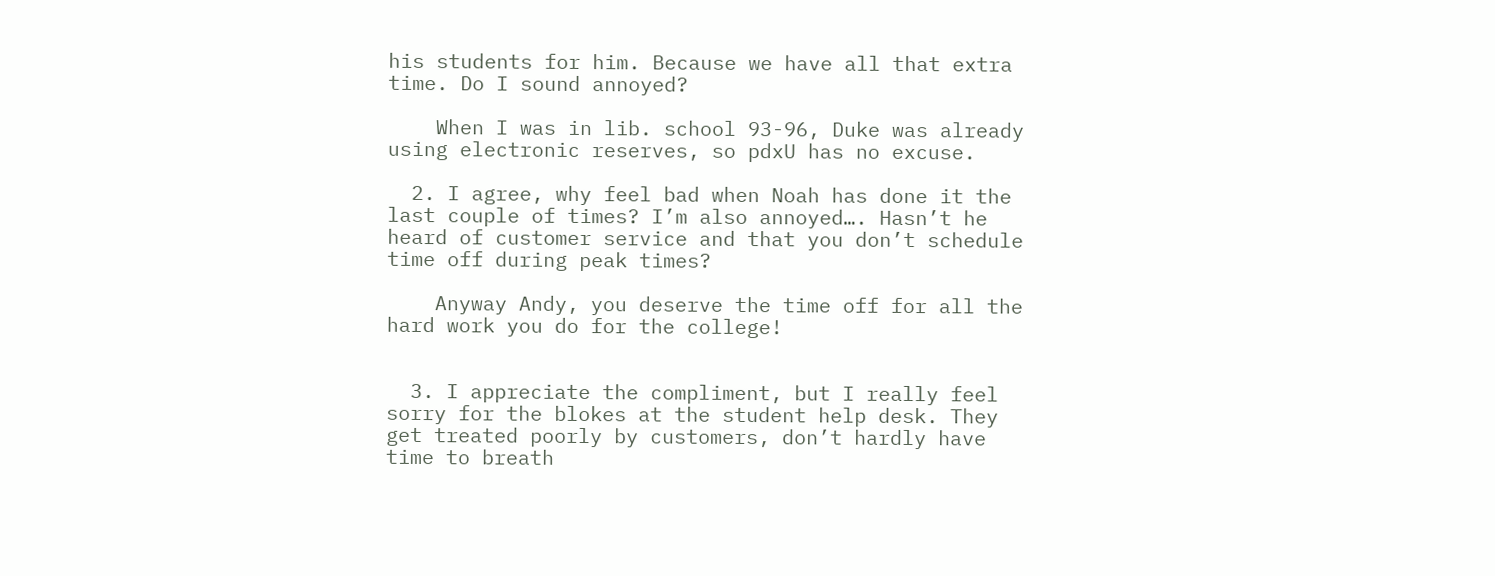his students for him. Because we have all that extra time. Do I sound annoyed?

    When I was in lib. school 93-96, Duke was already using electronic reserves, so pdxU has no excuse.

  2. I agree, why feel bad when Noah has done it the last couple of times? I’m also annoyed…. Hasn’t he heard of customer service and that you don’t schedule time off during peak times?

    Anyway Andy, you deserve the time off for all the hard work you do for the college!


  3. I appreciate the compliment, but I really feel sorry for the blokes at the student help desk. They get treated poorly by customers, don’t hardly have time to breath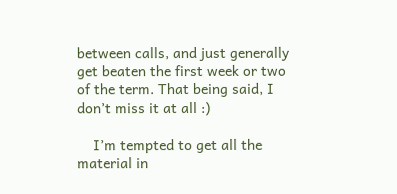between calls, and just generally get beaten the first week or two of the term. That being said, I don’t miss it at all :)

    I’m tempted to get all the material in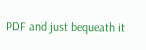PDF and just bequeath it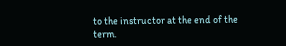to the instructor at the end of the term.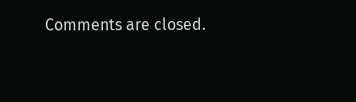Comments are closed.